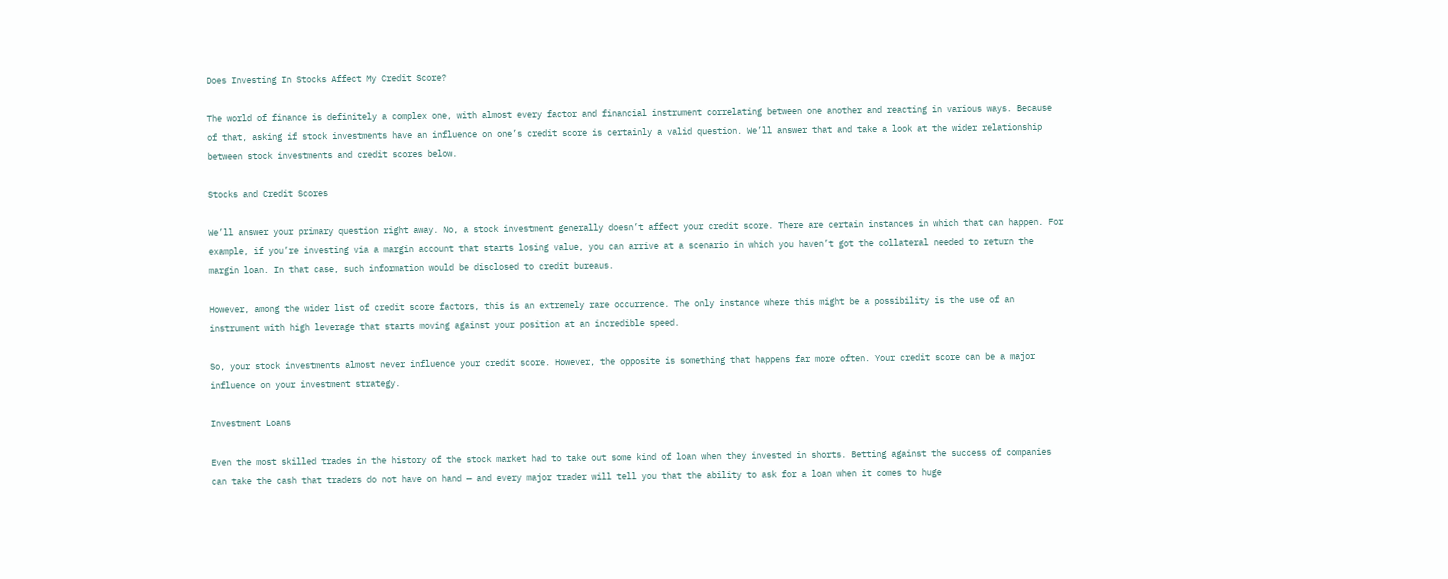Does Investing In Stocks Affect My Credit Score?

The world of finance is definitely a complex one, with almost every factor and financial instrument correlating between one another and reacting in various ways. Because of that, asking if stock investments have an influence on one’s credit score is certainly a valid question. We’ll answer that and take a look at the wider relationship between stock investments and credit scores below.

Stocks and Credit Scores

We’ll answer your primary question right away. No, a stock investment generally doesn’t affect your credit score. There are certain instances in which that can happen. For example, if you’re investing via a margin account that starts losing value, you can arrive at a scenario in which you haven’t got the collateral needed to return the margin loan. In that case, such information would be disclosed to credit bureaus.

However, among the wider list of credit score factors, this is an extremely rare occurrence. The only instance where this might be a possibility is the use of an instrument with high leverage that starts moving against your position at an incredible speed.

So, your stock investments almost never influence your credit score. However, the opposite is something that happens far more often. Your credit score can be a major influence on your investment strategy.

Investment Loans

Even the most skilled trades in the history of the stock market had to take out some kind of loan when they invested in shorts. Betting against the success of companies can take the cash that traders do not have on hand — and every major trader will tell you that the ability to ask for a loan when it comes to huge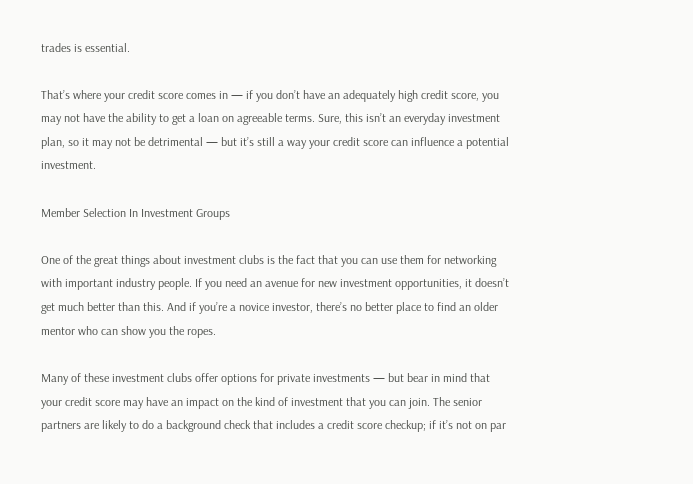trades is essential.

That’s where your credit score comes in — if you don’t have an adequately high credit score, you may not have the ability to get a loan on agreeable terms. Sure, this isn’t an everyday investment plan, so it may not be detrimental — but it’s still a way your credit score can influence a potential investment.

Member Selection In Investment Groups

One of the great things about investment clubs is the fact that you can use them for networking with important industry people. If you need an avenue for new investment opportunities, it doesn’t get much better than this. And if you’re a novice investor, there’s no better place to find an older mentor who can show you the ropes.

Many of these investment clubs offer options for private investments — but bear in mind that your credit score may have an impact on the kind of investment that you can join. The senior partners are likely to do a background check that includes a credit score checkup; if it’s not on par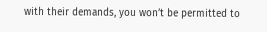with their demands, you won’t be permitted to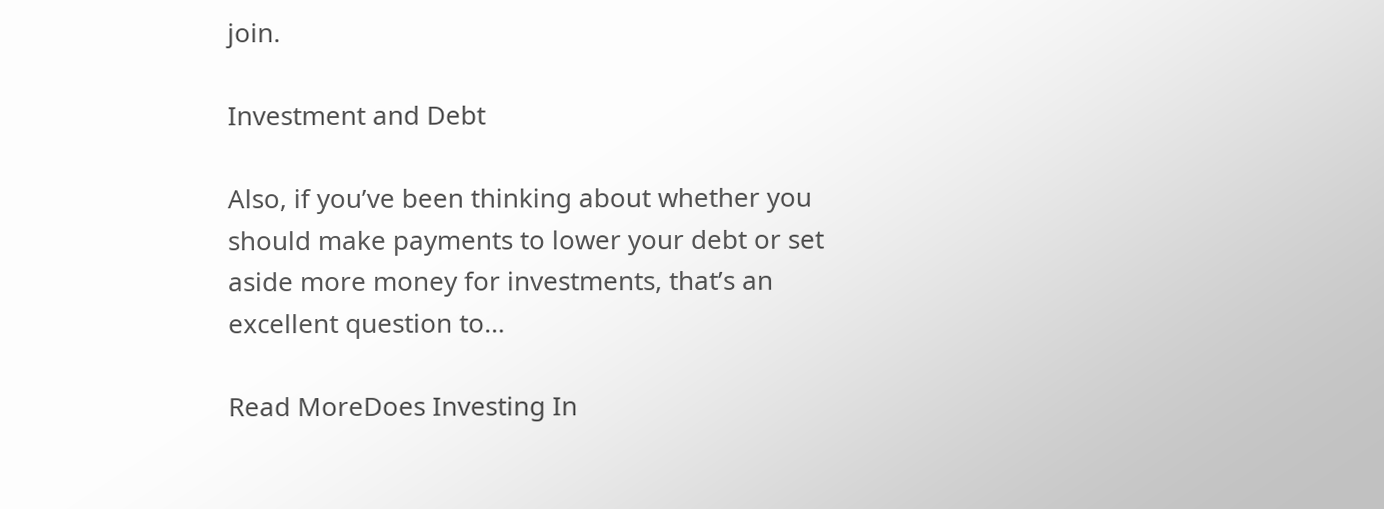join.

Investment and Debt

Also, if you’ve been thinking about whether you should make payments to lower your debt or set aside more money for investments, that’s an excellent question to…

Read MoreDoes Investing In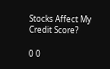Stocks Affect My Credit Score?

0 0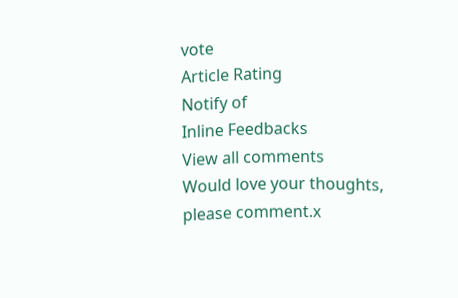vote
Article Rating
Notify of
Inline Feedbacks
View all comments
Would love your thoughts, please comment.x